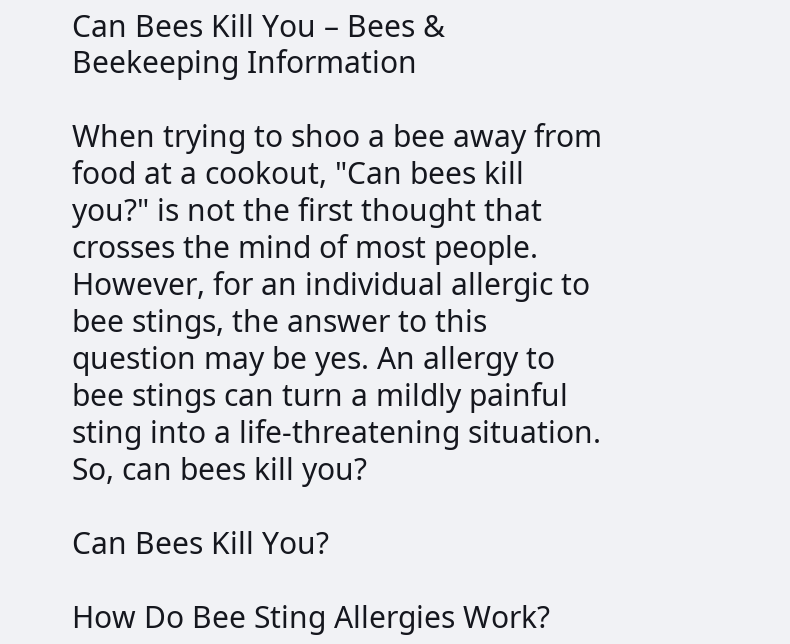Can Bees Kill You – Bees & Beekeeping Information

When trying to shoo a bee away from food at a cookout, "Can bees kill you?" is not the first thought that crosses the mind of most people. However, for an individual allergic to bee stings, the answer to this question may be yes. An allergy to bee stings can turn a mildly painful sting into a life-threatening situation. So, can bees kill you?

Can Bees Kill You?

How Do Bee Sting Allergies Work?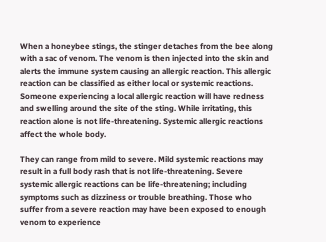When a honeybee stings, the stinger detaches from the bee along with a sac of venom. The venom is then injected into the skin and alerts the immune system causing an allergic reaction. This allergic reaction can be classified as either local or systemic reactions. Someone experiencing a local allergic reaction will have redness and swelling around the site of the sting. While irritating, this reaction alone is not life-threatening. Systemic allergic reactions affect the whole body.

They can range from mild to severe. Mild systemic reactions may result in a full body rash that is not life-threatening. Severe systemic allergic reactions can be life-threatening; including symptoms such as dizziness or trouble breathing. Those who suffer from a severe reaction may have been exposed to enough venom to experience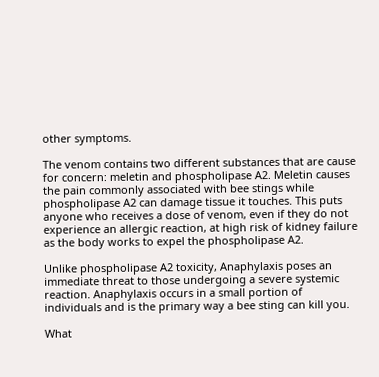other symptoms.

The venom contains two different substances that are cause for concern: meletin and phospholipase A2. Meletin causes the pain commonly associated with bee stings while phospholipase A2 can damage tissue it touches. This puts anyone who receives a dose of venom, even if they do not experience an allergic reaction, at high risk of kidney failure as the body works to expel the phospholipase A2.

Unlike phospholipase A2 toxicity, Anaphylaxis poses an immediate threat to those undergoing a severe systemic reaction. Anaphylaxis occurs in a small portion of individuals and is the primary way a bee sting can kill you.

What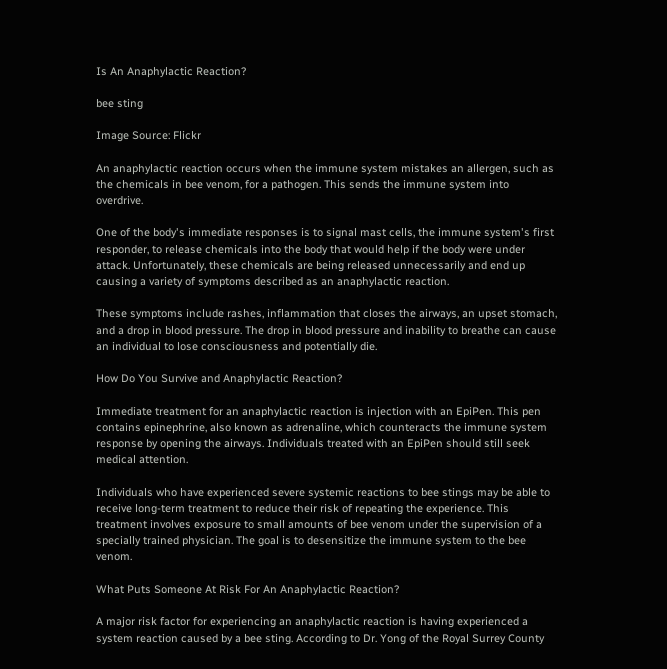Is An Anaphylactic Reaction?

bee sting

Image Source: Flickr

An anaphylactic reaction occurs when the immune system mistakes an allergen, such as the chemicals in bee venom, for a pathogen. This sends the immune system into overdrive.

One of the body's immediate responses is to signal mast cells, the immune system's first responder, to release chemicals into the body that would help if the body were under attack. Unfortunately, these chemicals are being released unnecessarily and end up causing a variety of symptoms described as an anaphylactic reaction.

These symptoms include rashes, inflammation that closes the airways, an upset stomach, and a drop in blood pressure. The drop in blood pressure and inability to breathe can cause an individual to lose consciousness and potentially die.

How Do You Survive and Anaphylactic Reaction?

Immediate treatment for an anaphylactic reaction is injection with an EpiPen. This pen contains epinephrine, also known as adrenaline, which counteracts the immune system response by opening the airways. Individuals treated with an EpiPen should still seek medical attention.

Individuals who have experienced severe systemic reactions to bee stings may be able to receive long-term treatment to reduce their risk of repeating the experience. This treatment involves exposure to small amounts of bee venom under the supervision of a specially trained physician. The goal is to desensitize the immune system to the bee venom.

What Puts Someone At Risk For An Anaphylactic Reaction?

A major risk factor for experiencing an anaphylactic reaction is having experienced a system reaction caused by a bee sting. According to Dr. Yong of the Royal Surrey County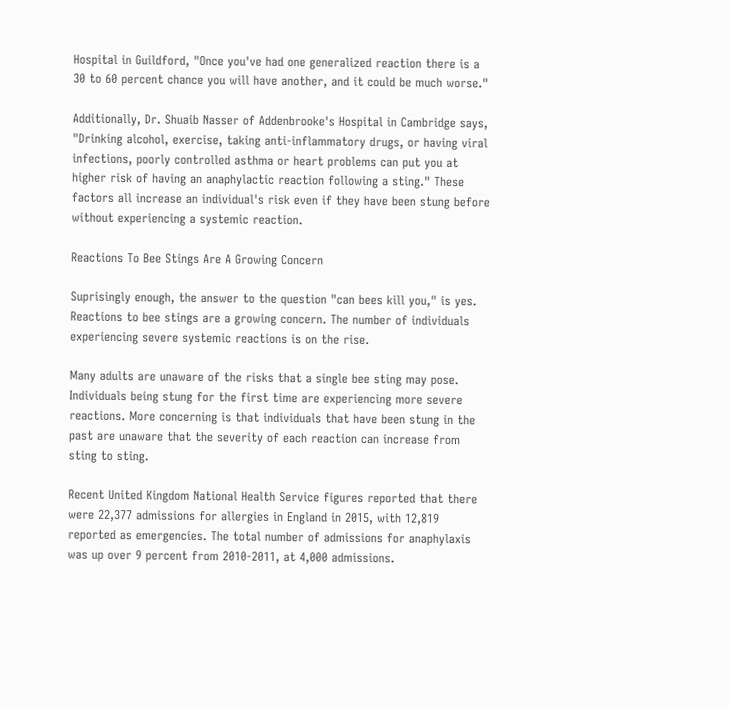Hospital in Guildford, "Once you've had one generalized reaction there is a 30 to 60 percent chance you will have another, and it could be much worse."

Additionally, Dr. Shuaib Nasser of Addenbrooke's Hospital in Cambridge says, "Drinking alcohol, exercise, taking anti-inflammatory drugs, or having viral infections, poorly controlled asthma or heart problems can put you at higher risk of having an anaphylactic reaction following a sting." These factors all increase an individual's risk even if they have been stung before without experiencing a systemic reaction.

Reactions To Bee Stings Are A Growing Concern

Suprisingly enough, the answer to the question "can bees kill you," is yes. Reactions to bee stings are a growing concern. The number of individuals experiencing severe systemic reactions is on the rise.

Many adults are unaware of the risks that a single bee sting may pose. Individuals being stung for the first time are experiencing more severe reactions. More concerning is that individuals that have been stung in the past are unaware that the severity of each reaction can increase from sting to sting.

Recent United Kingdom National Health Service figures reported that there were 22,377 admissions for allergies in England in 2015, with 12,819 reported as emergencies. The total number of admissions for anaphylaxis was up over 9 percent from 2010-2011, at 4,000 admissions.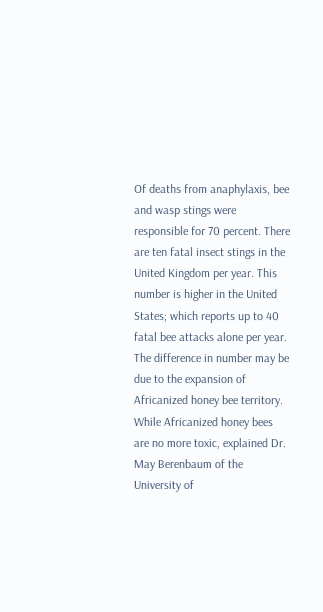Of deaths from anaphylaxis, bee and wasp stings were responsible for 70 percent. There are ten fatal insect stings in the United Kingdom per year. This number is higher in the United States; which reports up to 40 fatal bee attacks alone per year. The difference in number may be due to the expansion of Africanized honey bee territory. While Africanized honey bees are no more toxic, explained Dr. May Berenbaum of the University of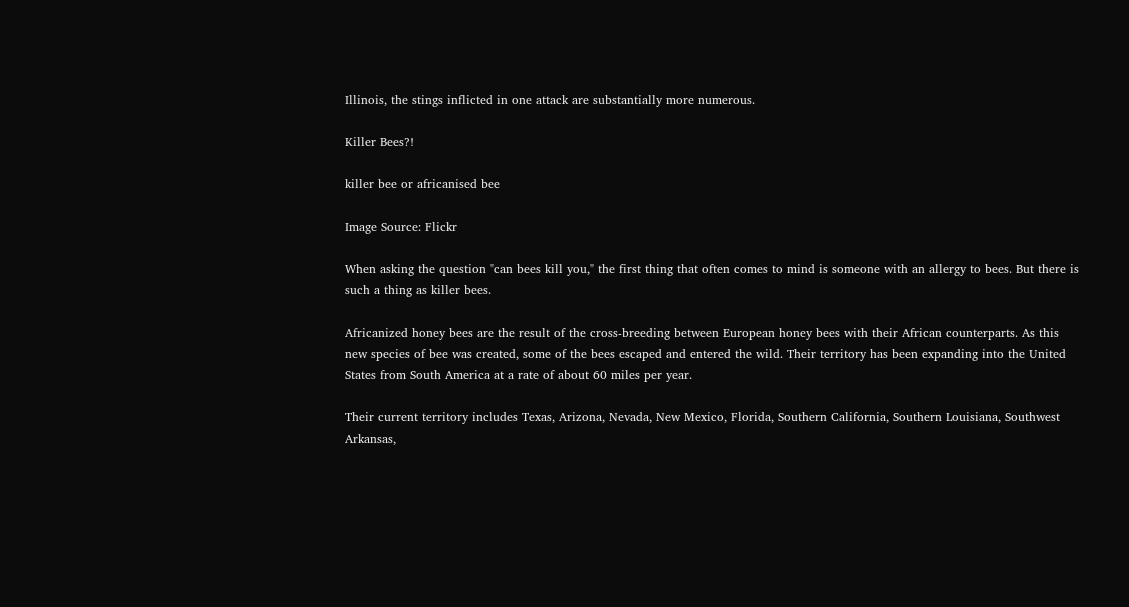Illinois, the stings inflicted in one attack are substantially more numerous.

Killer Bees?!

killer bee or africanised bee

Image Source: Flickr

When asking the question "can bees kill you," the first thing that often comes to mind is someone with an allergy to bees. But there is such a thing as killer bees.

Africanized honey bees are the result of the cross-breeding between European honey bees with their African counterparts. As this new species of bee was created, some of the bees escaped and entered the wild. Their territory has been expanding into the United States from South America at a rate of about 60 miles per year.

Their current territory includes Texas, Arizona, Nevada, New Mexico, Florida, Southern California, Southern Louisiana, Southwest Arkansas,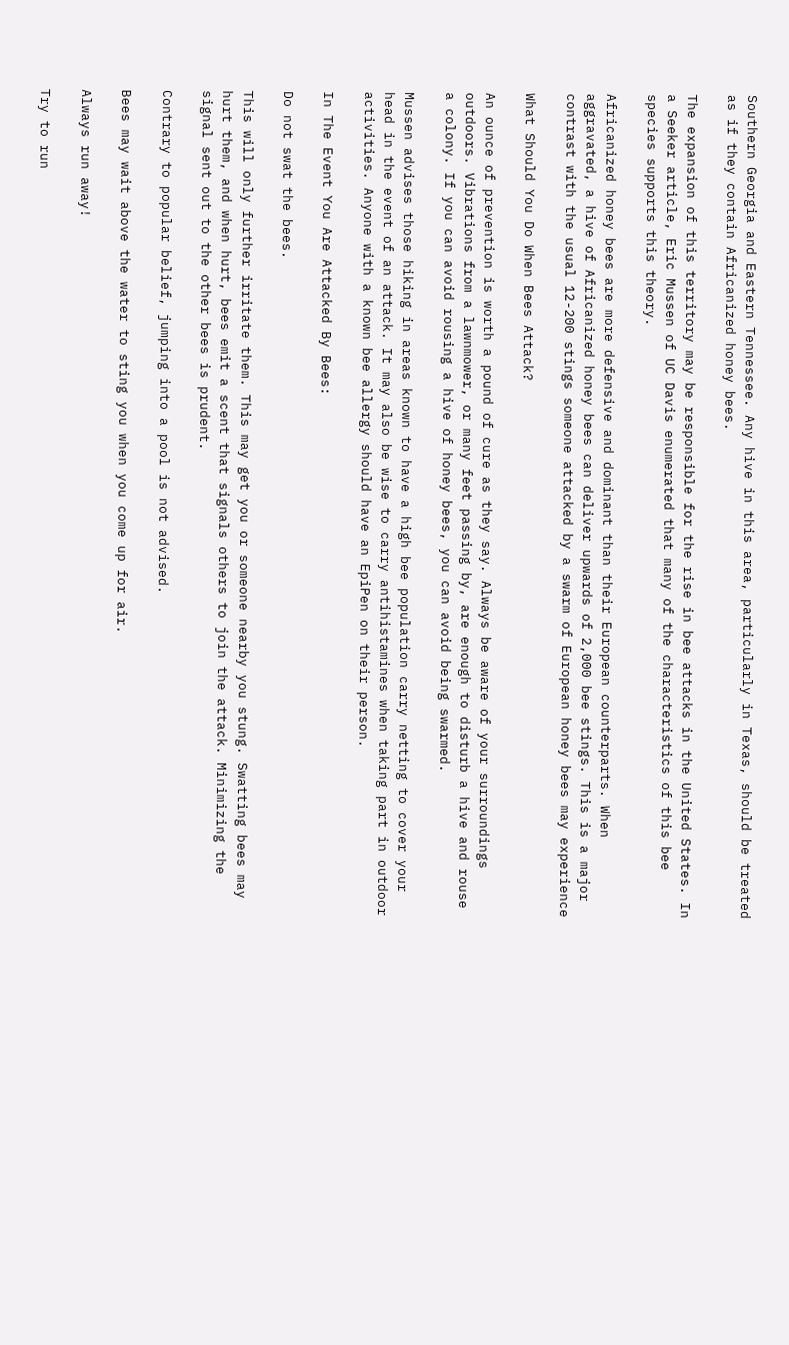Southern Georgia and Eastern Tennessee. Any hive in this area, particularly in Texas, should be treated as if they contain Africanized honey bees.

The expansion of this territory may be responsible for the rise in bee attacks in the United States. In a Seeker article, Eric Mussen of UC Davis enumerated that many of the characteristics of this bee species supports this theory.

Africanized honey bees are more defensive and dominant than their European counterparts. When aggravated, a hive of Africanized honey bees can deliver upwards of 2,000 bee stings. This is a major contrast with the usual 12-200 stings someone attacked by a swarm of European honey bees may experience

What Should You Do When Bees Attack?

An ounce of prevention is worth a pound of cure as they say. Always be aware of your surroundings outdoors. Vibrations from a lawnmower, or many feet passing by, are enough to disturb a hive and rouse a colony. If you can avoid rousing a hive of honey bees, you can avoid being swarmed.

Mussen advises those hiking in areas known to have a high bee population carry netting to cover your head in the event of an attack. It may also be wise to carry antihistamines when taking part in outdoor activities. Anyone with a known bee allergy should have an EpiPen on their person.

In The Event You Are Attacked By Bees:

Do not swat the bees.

This will only further irritate them. This may get you or someone nearby you stung. Swatting bees may hurt them, and when hurt, bees emit a scent that signals others to join the attack. Minimizing the signal sent out to the other bees is prudent.

Contrary to popular belief, jumping into a pool is not advised.

Bees may wait above the water to sting you when you come up for air.

Always run away!

Try to run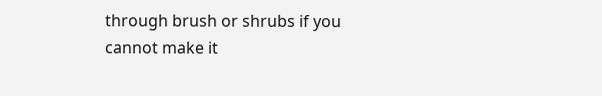through brush or shrubs if you cannot make it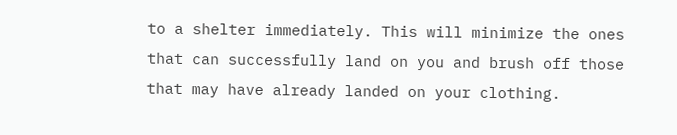to a shelter immediately. This will minimize the ones that can successfully land on you and brush off those that may have already landed on your clothing.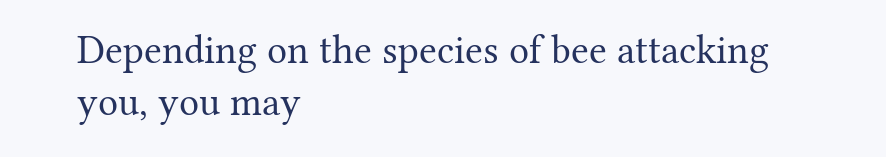Depending on the species of bee attacking you, you may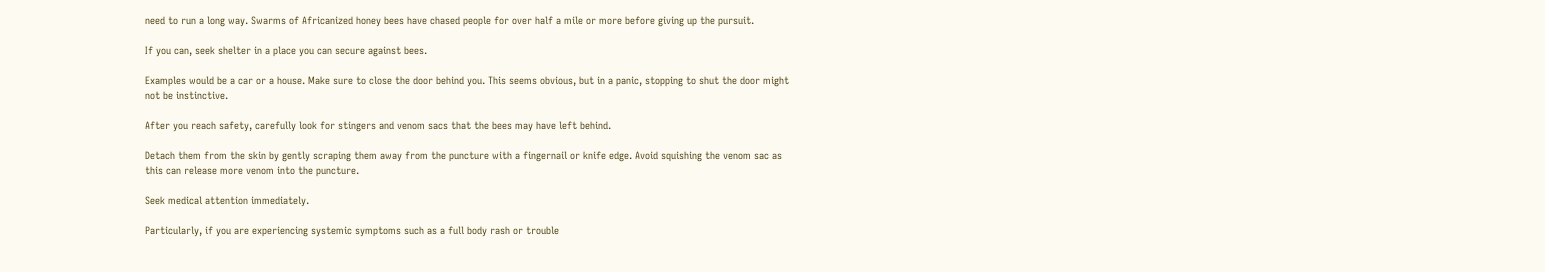need to run a long way. Swarms of Africanized honey bees have chased people for over half a mile or more before giving up the pursuit.

If you can, seek shelter in a place you can secure against bees.

Examples would be a car or a house. Make sure to close the door behind you. This seems obvious, but in a panic, stopping to shut the door might not be instinctive.

After you reach safety, carefully look for stingers and venom sacs that the bees may have left behind.

Detach them from the skin by gently scraping them away from the puncture with a fingernail or knife edge. Avoid squishing the venom sac as this can release more venom into the puncture.

Seek medical attention immediately.

Particularly, if you are experiencing systemic symptoms such as a full body rash or trouble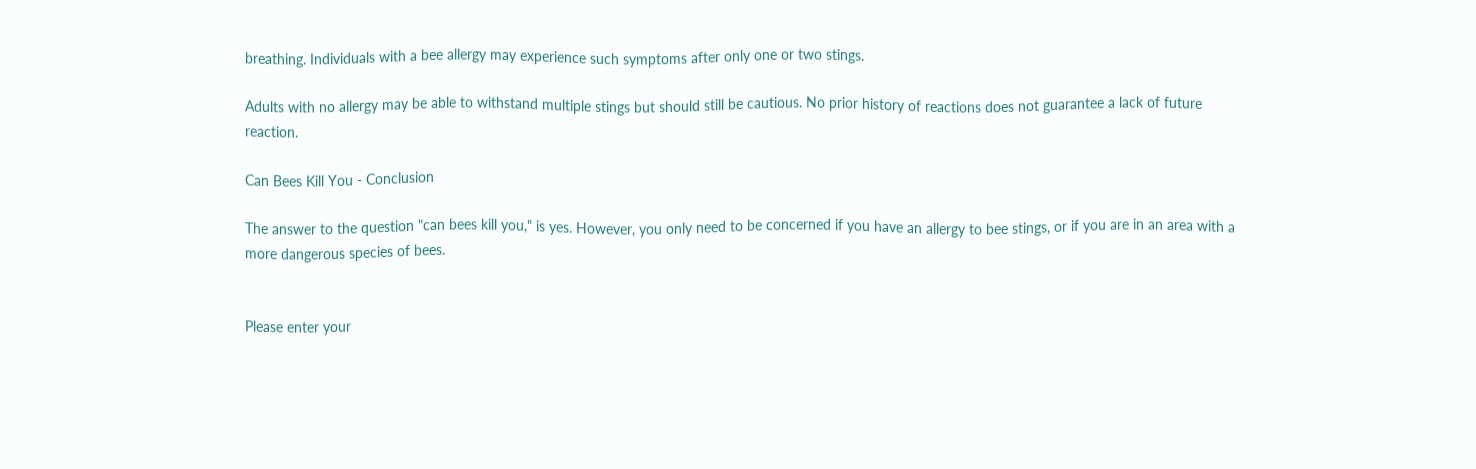breathing. Individuals with a bee allergy may experience such symptoms after only one or two stings.

Adults with no allergy may be able to withstand multiple stings but should still be cautious. No prior history of reactions does not guarantee a lack of future reaction.

Can Bees Kill You - Conclusion

The answer to the question "can bees kill you," is yes. However, you only need to be concerned if you have an allergy to bee stings, or if you are in an area with a more dangerous species of bees.


Please enter your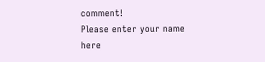comment!
Please enter your name here